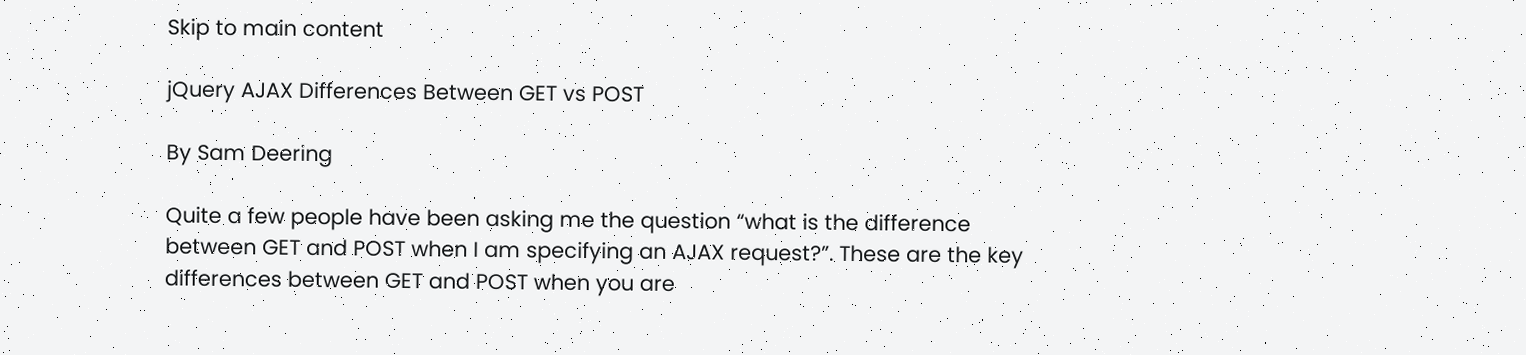Skip to main content

jQuery AJAX Differences Between GET vs POST

By Sam Deering

Quite a few people have been asking me the question “what is the difference between GET and POST when I am specifying an AJAX request?”. These are the key differences between GET and POST when you are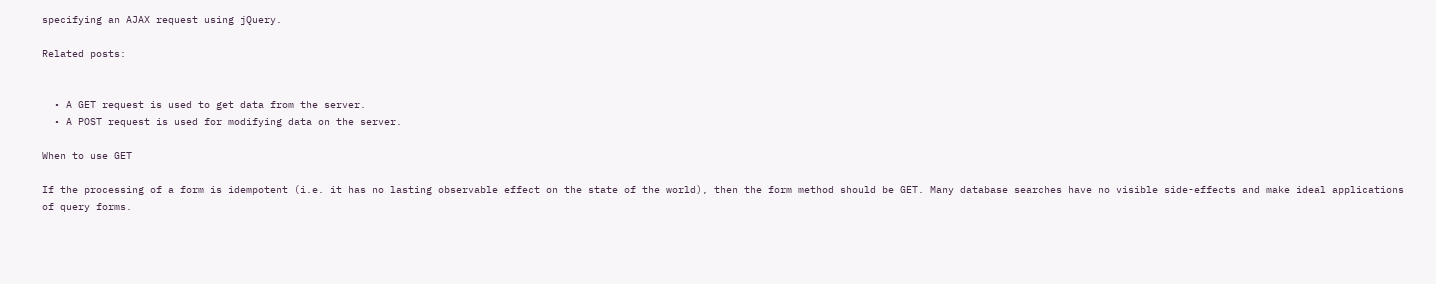specifying an AJAX request using jQuery.

Related posts:


  • A GET request is used to get data from the server.
  • A POST request is used for modifying data on the server.

When to use GET

If the processing of a form is idempotent (i.e. it has no lasting observable effect on the state of the world), then the form method should be GET. Many database searches have no visible side-effects and make ideal applications of query forms.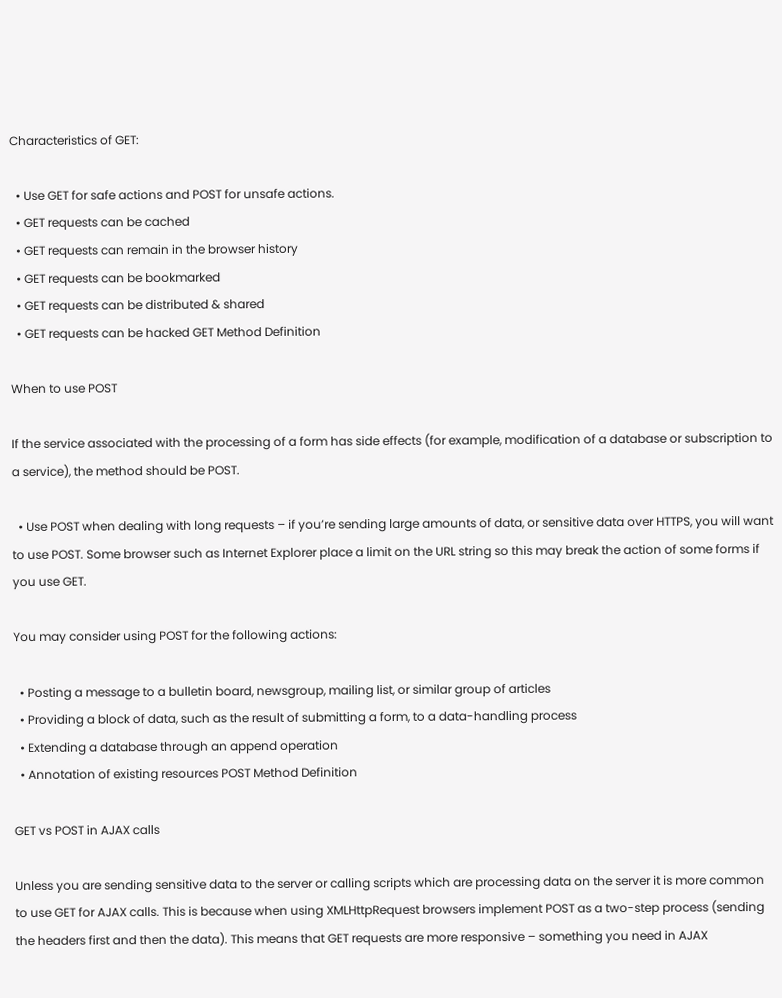Characteristics of GET:

  • Use GET for safe actions and POST for unsafe actions.
  • GET requests can be cached
  • GET requests can remain in the browser history
  • GET requests can be bookmarked
  • GET requests can be distributed & shared
  • GET requests can be hacked GET Method Definition

When to use POST

If the service associated with the processing of a form has side effects (for example, modification of a database or subscription to a service), the method should be POST.

  • Use POST when dealing with long requests – if you’re sending large amounts of data, or sensitive data over HTTPS, you will want to use POST. Some browser such as Internet Explorer place a limit on the URL string so this may break the action of some forms if you use GET.

You may consider using POST for the following actions:

  • Posting a message to a bulletin board, newsgroup, mailing list, or similar group of articles
  • Providing a block of data, such as the result of submitting a form, to a data-handling process
  • Extending a database through an append operation
  • Annotation of existing resources POST Method Definition

GET vs POST in AJAX calls

Unless you are sending sensitive data to the server or calling scripts which are processing data on the server it is more common to use GET for AJAX calls. This is because when using XMLHttpRequest browsers implement POST as a two-step process (sending the headers first and then the data). This means that GET requests are more responsive – something you need in AJAX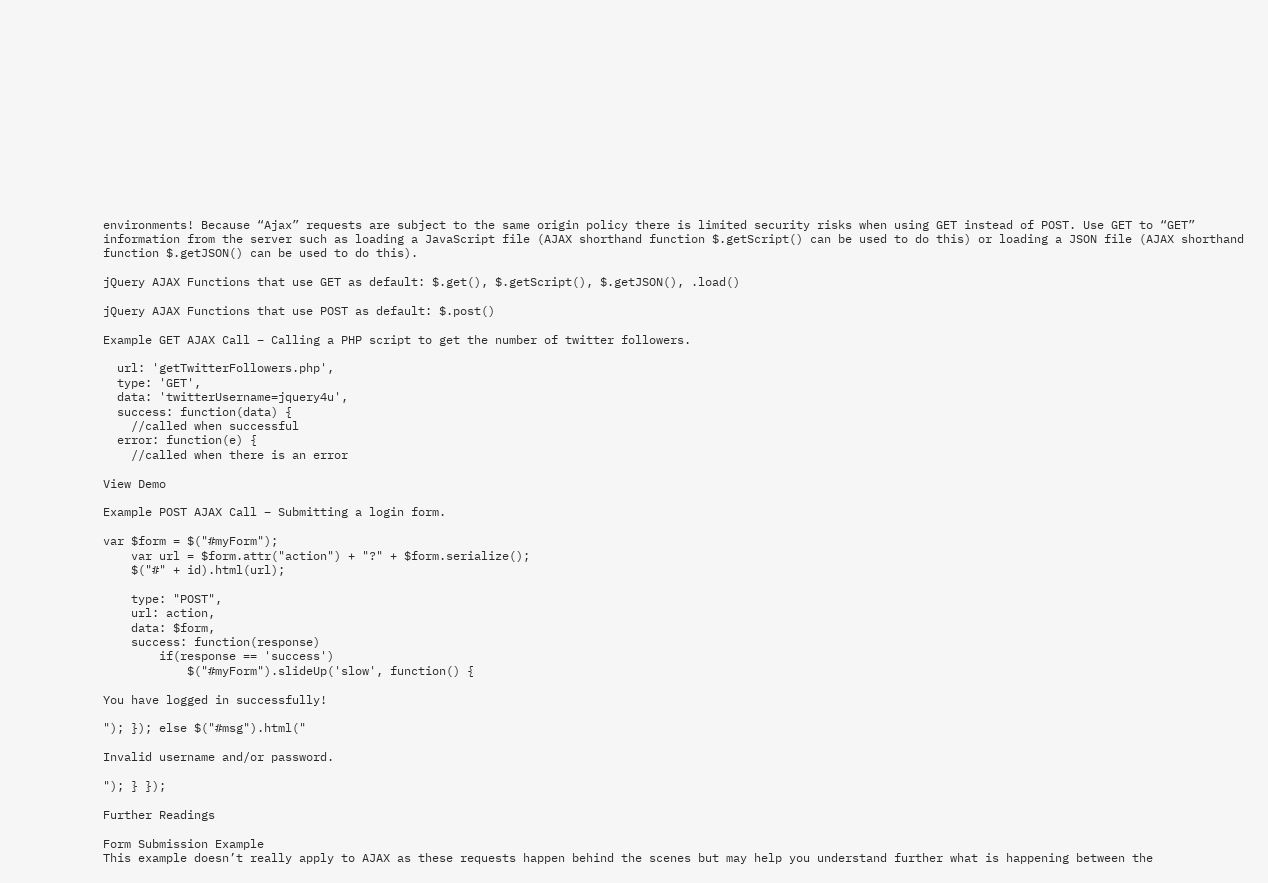environments! Because “Ajax” requests are subject to the same origin policy there is limited security risks when using GET instead of POST. Use GET to “GET” information from the server such as loading a JavaScript file (AJAX shorthand function $.getScript() can be used to do this) or loading a JSON file (AJAX shorthand function $.getJSON() can be used to do this).

jQuery AJAX Functions that use GET as default: $.get(), $.getScript(), $.getJSON(), .load()

jQuery AJAX Functions that use POST as default: $.post()

Example GET AJAX Call – Calling a PHP script to get the number of twitter followers.

  url: 'getTwitterFollowers.php',
  type: 'GET',
  data: 'twitterUsername=jquery4u',
  success: function(data) {
    //called when successful
  error: function(e) {
    //called when there is an error

View Demo

Example POST AJAX Call – Submitting a login form.

var $form = $("#myForm");
    var url = $form.attr("action") + "?" + $form.serialize();
    $("#" + id).html(url);

    type: "POST",
    url: action,
    data: $form,
    success: function(response)
        if(response == 'success')
            $("#myForm").slideUp('slow', function() {

You have logged in successfully!

"); }); else $("#msg").html("

Invalid username and/or password.

"); } });

Further Readings

Form Submission Example
This example doesn’t really apply to AJAX as these requests happen behind the scenes but may help you understand further what is happening between the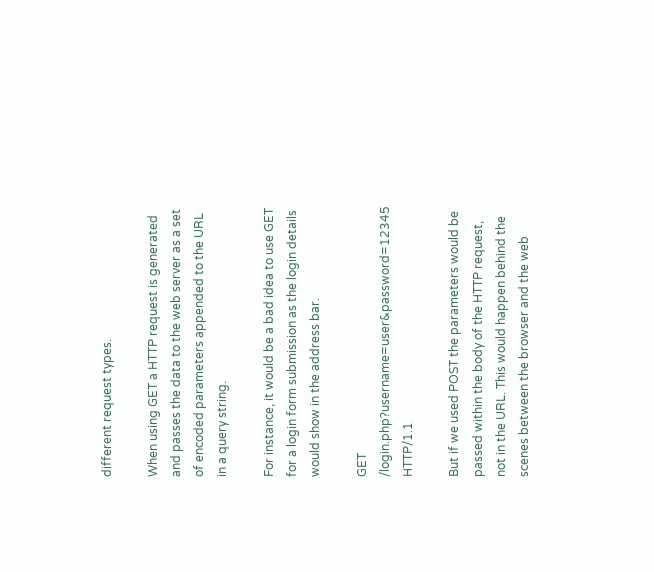different request types.

When using GET a HTTP request is generated and passes the data to the web server as a set of encoded parameters appended to the URL in a query string.

For instance, it would be a bad idea to use GET for a login form submission as the login details would show in the address bar.

GET /login.php?username=user&password=12345 HTTP/1.1

But if we used POST the parameters would be passed within the body of the HTTP request, not in the URL. This would happen behind the scenes between the browser and the web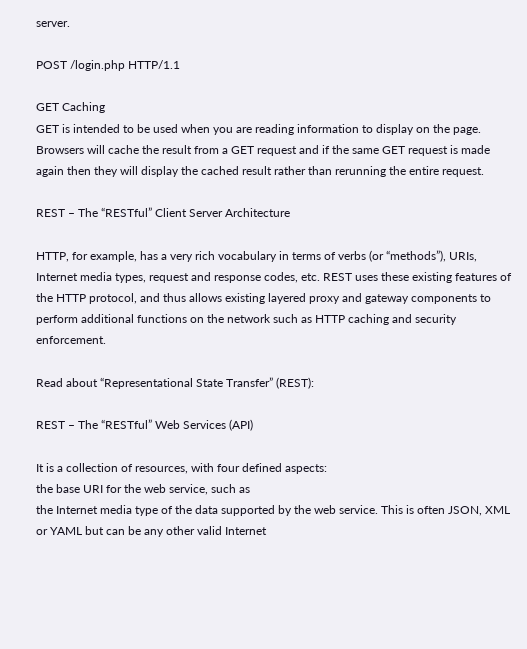server.

POST /login.php HTTP/1.1

GET Caching
GET is intended to be used when you are reading information to display on the page. Browsers will cache the result from a GET request and if the same GET request is made again then they will display the cached result rather than rerunning the entire request.

REST – The “RESTful” Client Server Architecture

HTTP, for example, has a very rich vocabulary in terms of verbs (or “methods”), URIs, Internet media types, request and response codes, etc. REST uses these existing features of the HTTP protocol, and thus allows existing layered proxy and gateway components to perform additional functions on the network such as HTTP caching and security enforcement.

Read about “Representational State Transfer” (REST):

REST – The “RESTful” Web Services (API)

It is a collection of resources, with four defined aspects:
the base URI for the web service, such as
the Internet media type of the data supported by the web service. This is often JSON, XML or YAML but can be any other valid Internet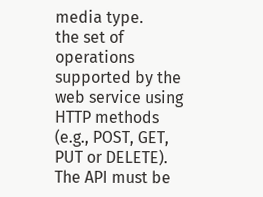media type.
the set of operations supported by the web service using HTTP methods (e.g., POST, GET, PUT or DELETE).
The API must be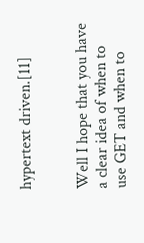hypertext driven.[11]


Well I hope that you have a clear idea of when to use GET and when to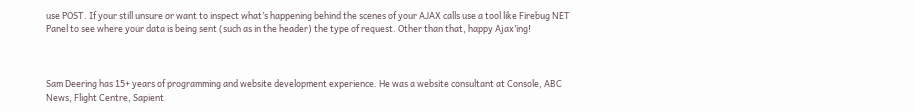use POST. If your still unsure or want to inspect what’s happening behind the scenes of your AJAX calls use a tool like Firebug NET Panel to see where your data is being sent (such as in the header) the type of request. Other than that, happy Ajax’ing!



Sam Deering has 15+ years of programming and website development experience. He was a website consultant at Console, ABC News, Flight Centre, Sapient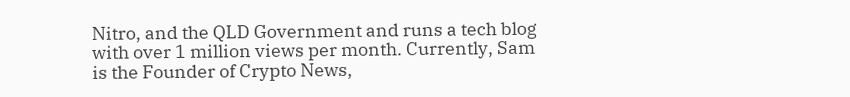Nitro, and the QLD Government and runs a tech blog with over 1 million views per month. Currently, Sam is the Founder of Crypto News,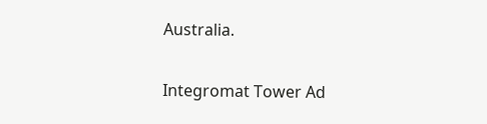Australia.

Integromat Tower Ad